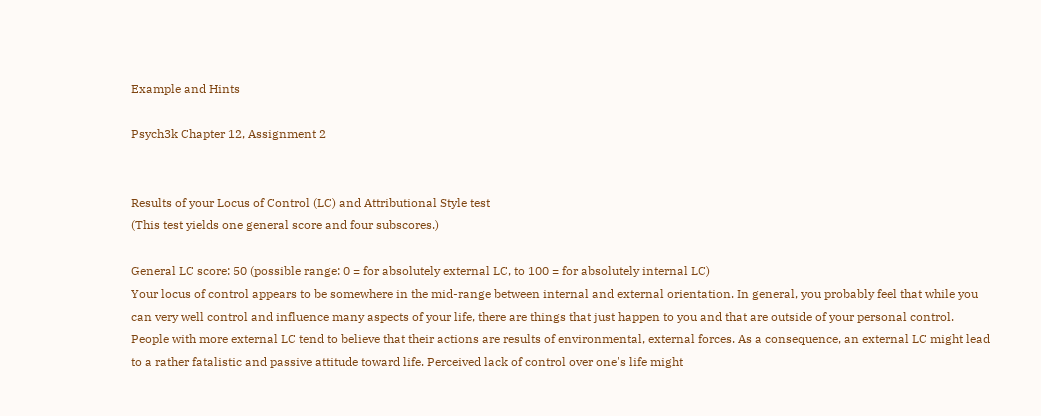Example and Hints

Psych3k Chapter 12, Assignment 2


Results of your Locus of Control (LC) and Attributional Style test
(This test yields one general score and four subscores.)

General LC score: 50 (possible range: 0 = for absolutely external LC, to 100 = for absolutely internal LC)
Your locus of control appears to be somewhere in the mid-range between internal and external orientation. In general, you probably feel that while you can very well control and influence many aspects of your life, there are things that just happen to you and that are outside of your personal control. People with more external LC tend to believe that their actions are results of environmental, external forces. As a consequence, an external LC might lead to a rather fatalistic and passive attitude toward life. Perceived lack of control over one's life might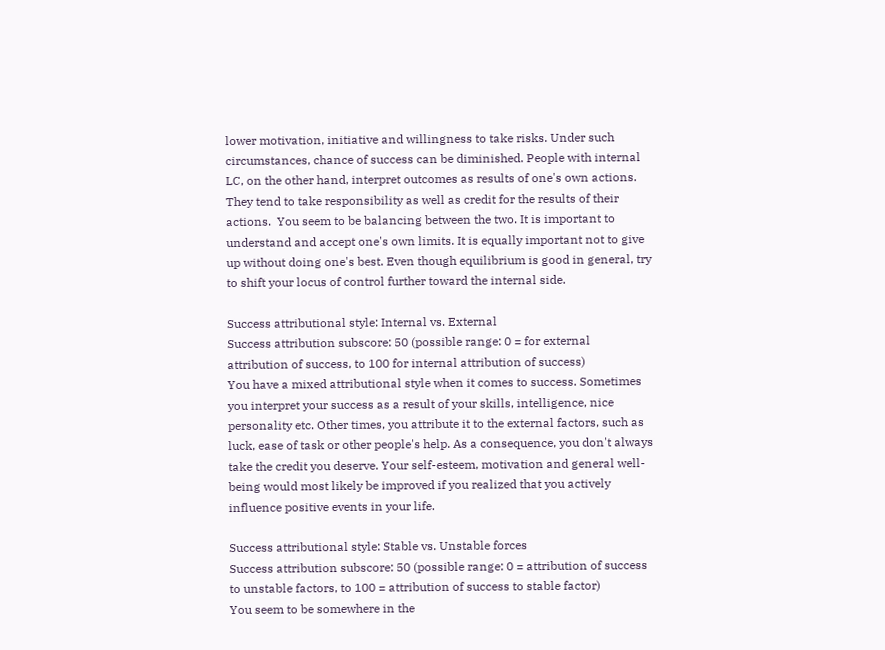lower motivation, initiative and willingness to take risks. Under such circumstances, chance of success can be diminished. People with internal LC, on the other hand, interpret outcomes as results of one's own actions. They tend to take responsibility as well as credit for the results of their actions.  You seem to be balancing between the two. It is important to understand and accept one's own limits. It is equally important not to give up without doing one's best. Even though equilibrium is good in general, try to shift your locus of control further toward the internal side.

Success attributional style: Internal vs. External
Success attribution subscore: 50 (possible range: 0 = for external attribution of success, to 100 for internal attribution of success)
You have a mixed attributional style when it comes to success. Sometimes you interpret your success as a result of your skills, intelligence, nice personality etc. Other times, you attribute it to the external factors, such as luck, ease of task or other people's help. As a consequence, you don't always take the credit you deserve. Your self-esteem, motivation and general well-being would most likely be improved if you realized that you actively influence positive events in your life.

Success attributional style: Stable vs. Unstable forces
Success attribution subscore: 50 (possible range: 0 = attribution of success to unstable factors, to 100 = attribution of success to stable factor)
You seem to be somewhere in the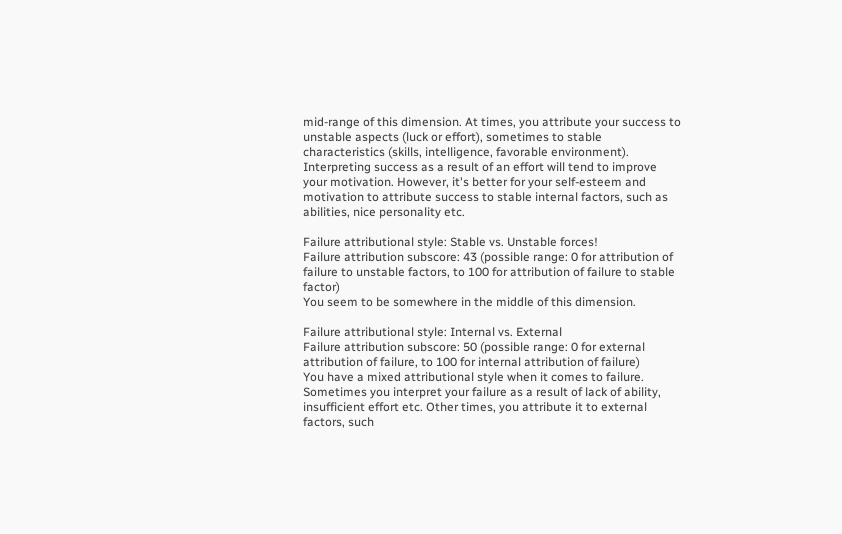mid-range of this dimension. At times, you attribute your success to unstable aspects (luck or effort), sometimes to stable characteristics (skills, intelligence, favorable environment). Interpreting success as a result of an effort will tend to improve your motivation. However, it's better for your self-esteem and motivation to attribute success to stable internal factors, such as abilities, nice personality etc.

Failure attributional style: Stable vs. Unstable forces!
Failure attribution subscore: 43 (possible range: 0 for attribution of failure to unstable factors, to 100 for attribution of failure to stable factor)
You seem to be somewhere in the middle of this dimension.

Failure attributional style: Internal vs. External
Failure attribution subscore: 50 (possible range: 0 for external attribution of failure, to 100 for internal attribution of failure)
You have a mixed attributional style when it comes to failure. Sometimes you interpret your failure as a result of lack of ability, insufficient effort etc. Other times, you attribute it to external factors, such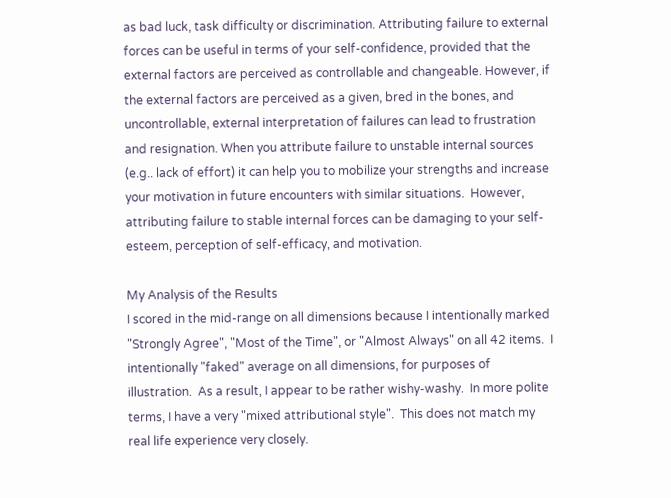as bad luck, task difficulty or discrimination. Attributing failure to external forces can be useful in terms of your self-confidence, provided that the external factors are perceived as controllable and changeable. However, if the external factors are perceived as a given, bred in the bones, and uncontrollable, external interpretation of failures can lead to frustration and resignation. When you attribute failure to unstable internal sources (e.g.. lack of effort) it can help you to mobilize your strengths and increase your motivation in future encounters with similar situations.  However, attributing failure to stable internal forces can be damaging to your self-esteem, perception of self-efficacy, and motivation.

My Analysis of the Results
I scored in the mid-range on all dimensions because I intentionally marked "Strongly Agree", "Most of the Time", or "Almost Always" on all 42 items.  I intentionally "faked" average on all dimensions, for purposes of illustration.  As a result, I appear to be rather wishy-washy.  In more polite terms, I have a very "mixed attributional style".  This does not match my real life experience very closely.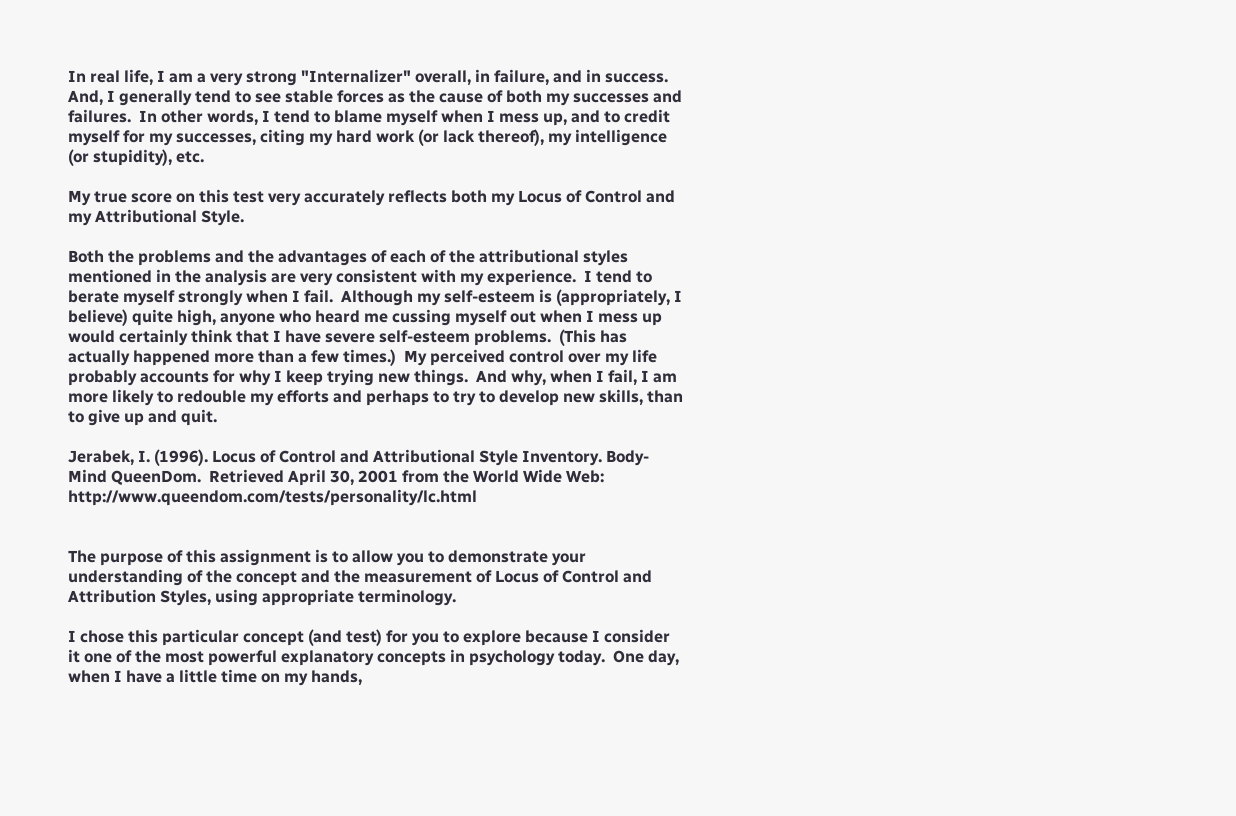In real life, I am a very strong "Internalizer" overall, in failure, and in success.  And, I generally tend to see stable forces as the cause of both my successes and failures.  In other words, I tend to blame myself when I mess up, and to credit myself for my successes, citing my hard work (or lack thereof), my intelligence (or stupidity), etc.

My true score on this test very accurately reflects both my Locus of Control and my Attributional Style.

Both the problems and the advantages of each of the attributional styles mentioned in the analysis are very consistent with my experience.  I tend to berate myself strongly when I fail.  Although my self-esteem is (appropriately, I believe) quite high, anyone who heard me cussing myself out when I mess up would certainly think that I have severe self-esteem problems.  (This has actually happened more than a few times.)  My perceived control over my life probably accounts for why I keep trying new things.  And why, when I fail, I am more likely to redouble my efforts and perhaps to try to develop new skills, than to give up and quit.

Jerabek, I. (1996). Locus of Control and Attributional Style Inventory. Body-Mind QueenDom.  Retrieved April 30, 2001 from the World Wide Web: http://www.queendom.com/tests/personality/lc.html


The purpose of this assignment is to allow you to demonstrate your understanding of the concept and the measurement of Locus of Control and Attribution Styles, using appropriate terminology.

I chose this particular concept (and test) for you to explore because I consider it one of the most powerful explanatory concepts in psychology today.  One day, when I have a little time on my hands,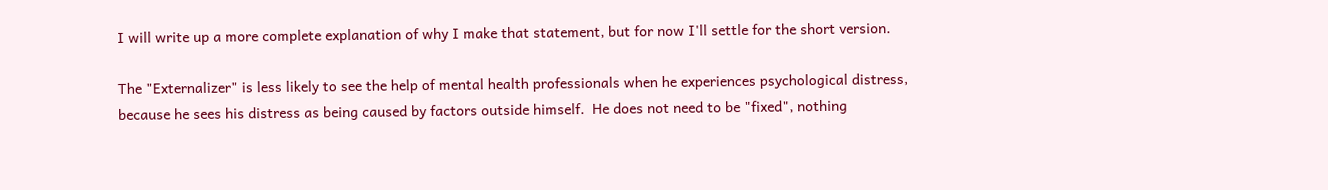I will write up a more complete explanation of why I make that statement, but for now I'll settle for the short version.

The "Externalizer" is less likely to see the help of mental health professionals when he experiences psychological distress, because he sees his distress as being caused by factors outside himself.  He does not need to be "fixed", nothing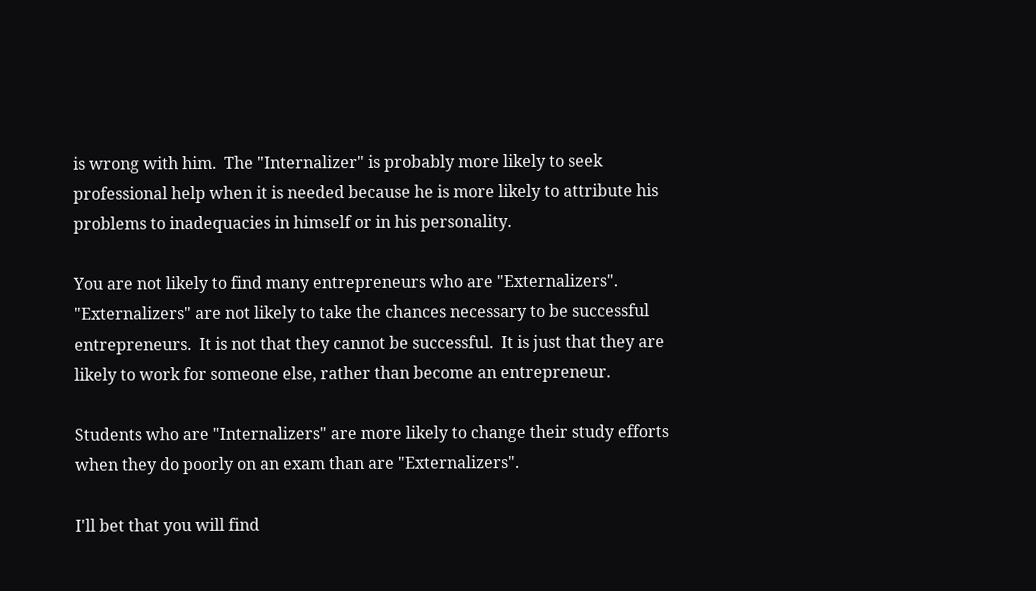is wrong with him.  The "Internalizer" is probably more likely to seek professional help when it is needed because he is more likely to attribute his problems to inadequacies in himself or in his personality.

You are not likely to find many entrepreneurs who are "Externalizers".  "Externalizers" are not likely to take the chances necessary to be successful entrepreneurs.  It is not that they cannot be successful.  It is just that they are likely to work for someone else, rather than become an entrepreneur.

Students who are "Internalizers" are more likely to change their study efforts when they do poorly on an exam than are "Externalizers".

I'll bet that you will find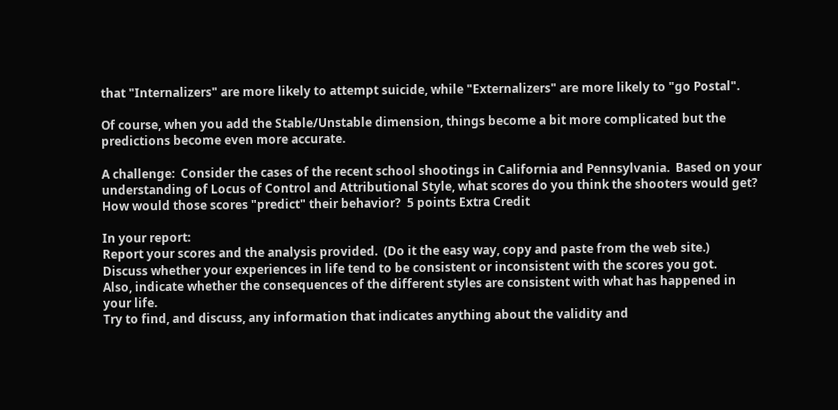that "Internalizers" are more likely to attempt suicide, while "Externalizers" are more likely to "go Postal".

Of course, when you add the Stable/Unstable dimension, things become a bit more complicated but the predictions become even more accurate.

A challenge:  Consider the cases of the recent school shootings in California and Pennsylvania.  Based on your understanding of Locus of Control and Attributional Style, what scores do you think the shooters would get?  How would those scores "predict" their behavior?  5 points Extra Credit

In your report:
Report your scores and the analysis provided.  (Do it the easy way, copy and paste from the web site.)
Discuss whether your experiences in life tend to be consistent or inconsistent with the scores you got.
Also, indicate whether the consequences of the different styles are consistent with what has happened in your life.
Try to find, and discuss, any information that indicates anything about the validity and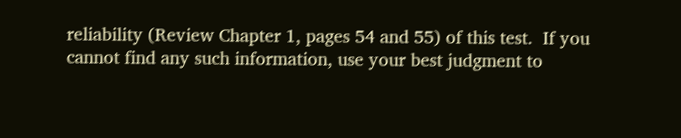reliability (Review Chapter 1, pages 54 and 55) of this test.  If you cannot find any such information, use your best judgment to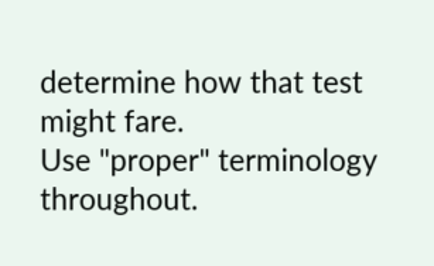determine how that test might fare.
Use "proper" terminology throughout.